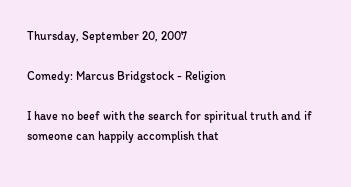Thursday, September 20, 2007

Comedy: Marcus Bridgstock - Religion

I have no beef with the search for spiritual truth and if someone can happily accomplish that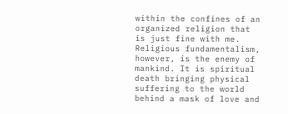within the confines of an organized religion that is just fine with me. Religious fundamentalism, however, is the enemy of mankind. It is spiritual death bringing physical suffering to the world behind a mask of love and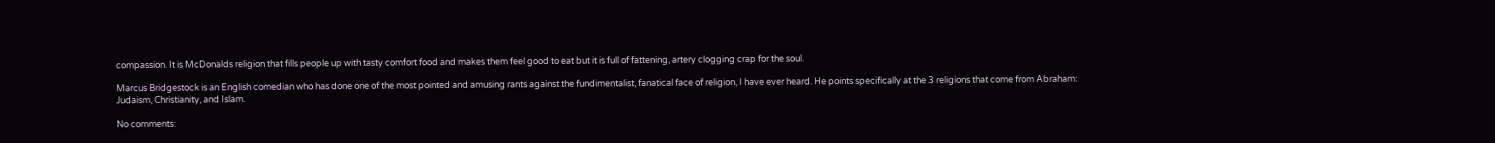compassion. It is McDonalds religion that fills people up with tasty comfort food and makes them feel good to eat but it is full of fattening, artery clogging crap for the soul.

Marcus Bridgestock is an English comedian who has done one of the most pointed and amusing rants against the fundimentalist, fanatical face of religion, I have ever heard. He points specifically at the 3 religions that come from Abraham: Judaism, Christianity, and Islam.

No comments: